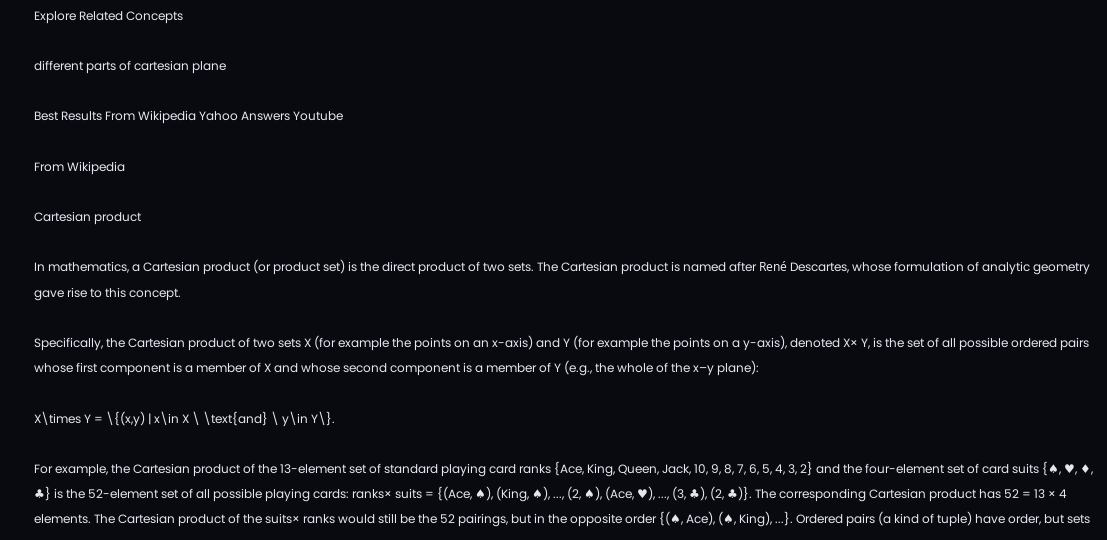Explore Related Concepts

different parts of cartesian plane

Best Results From Wikipedia Yahoo Answers Youtube

From Wikipedia

Cartesian product

In mathematics, a Cartesian product (or product set) is the direct product of two sets. The Cartesian product is named after René Descartes, whose formulation of analytic geometry gave rise to this concept.

Specifically, the Cartesian product of two sets X (for example the points on an x-axis) and Y (for example the points on a y-axis), denoted X× Y, is the set of all possible ordered pairs whose first component is a member of X and whose second component is a member of Y (e.g., the whole of the x–y plane):

X\times Y = \{(x,y) | x\in X \ \text{and} \ y\in Y\}.

For example, the Cartesian product of the 13-element set of standard playing card ranks {Ace, King, Queen, Jack, 10, 9, 8, 7, 6, 5, 4, 3, 2} and the four-element set of card suits {♠, ♥, ♦, ♣} is the 52-element set of all possible playing cards: ranks× suits = {(Ace, ♠), (King, ♠), ..., (2, ♠), (Ace, ♥), ..., (3, ♣), (2, ♣)}. The corresponding Cartesian product has 52 = 13 × 4 elements. The Cartesian product of the suits× ranks would still be the 52 pairings, but in the opposite order {(♠, Ace), (♠, King), ...}. Ordered pairs (a kind of tuple) have order, but sets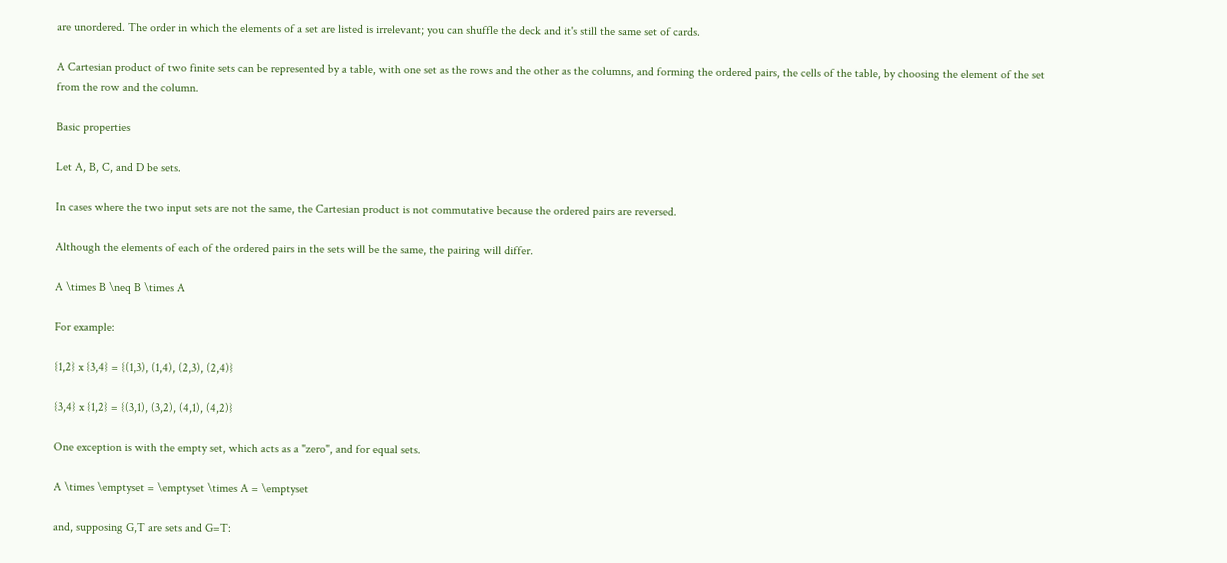are unordered. The order in which the elements of a set are listed is irrelevant; you can shuffle the deck and it's still the same set of cards.

A Cartesian product of two finite sets can be represented by a table, with one set as the rows and the other as the columns, and forming the ordered pairs, the cells of the table, by choosing the element of the set from the row and the column.

Basic properties

Let A, B, C, and D be sets.

In cases where the two input sets are not the same, the Cartesian product is not commutative because the ordered pairs are reversed.

Although the elements of each of the ordered pairs in the sets will be the same, the pairing will differ.

A \times B \neq B \times A

For example:

{1,2} x {3,4} = {(1,3), (1,4), (2,3), (2,4)}

{3,4} x {1,2} = {(3,1), (3,2), (4,1), (4,2)}

One exception is with the empty set, which acts as a "zero", and for equal sets.

A \times \emptyset = \emptyset \times A = \emptyset

and, supposing G,T are sets and G=T: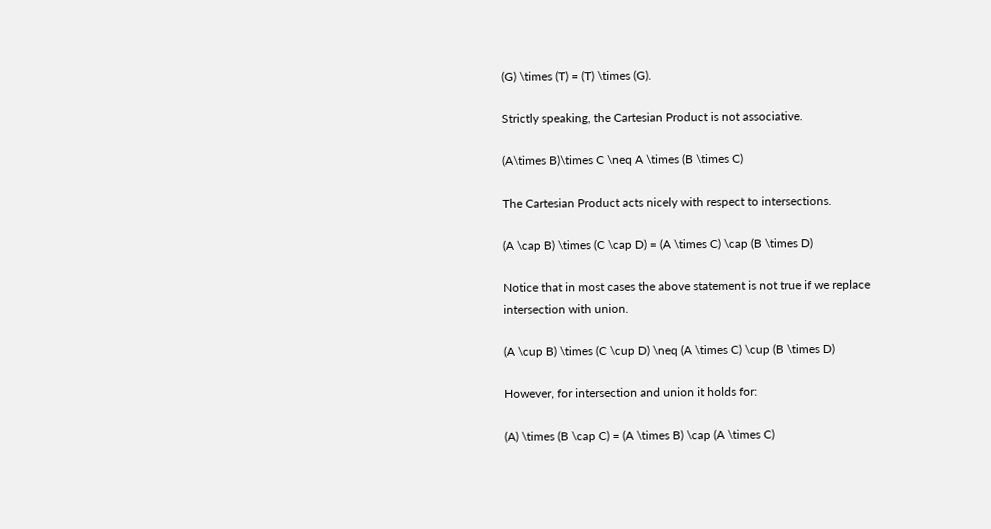(G) \times (T) = (T) \times (G).

Strictly speaking, the Cartesian Product is not associative.

(A\times B)\times C \neq A \times (B \times C)

The Cartesian Product acts nicely with respect to intersections.

(A \cap B) \times (C \cap D) = (A \times C) \cap (B \times D)

Notice that in most cases the above statement is not true if we replace intersection with union.

(A \cup B) \times (C \cup D) \neq (A \times C) \cup (B \times D)

However, for intersection and union it holds for:

(A) \times (B \cap C) = (A \times B) \cap (A \times C)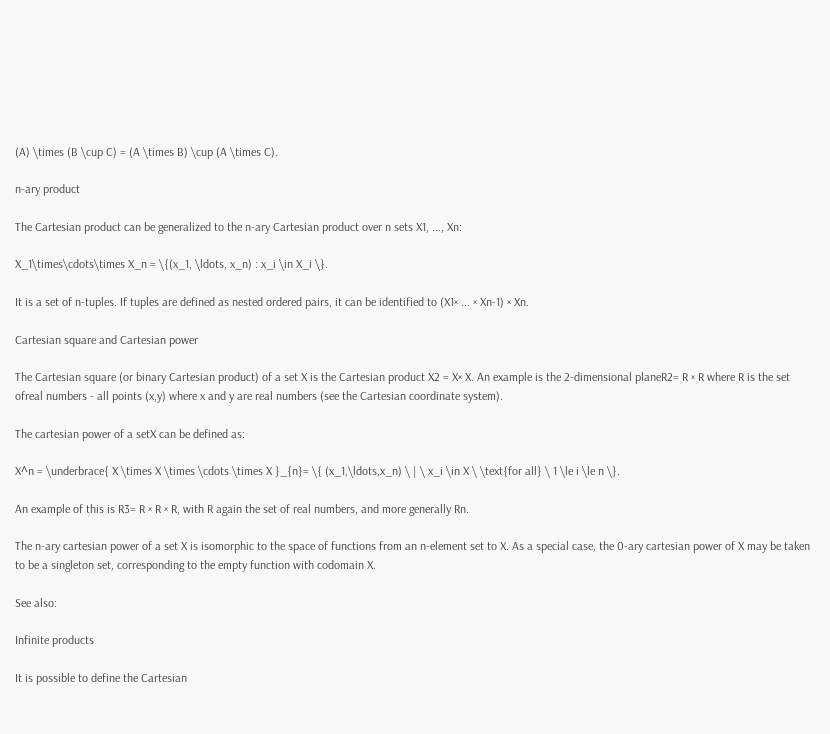(A) \times (B \cup C) = (A \times B) \cup (A \times C).

n-ary product

The Cartesian product can be generalized to the n-ary Cartesian product over n sets X1, ..., Xn:

X_1\times\cdots\times X_n = \{(x_1, \ldots, x_n) : x_i \in X_i \}.

It is a set of n-tuples. If tuples are defined as nested ordered pairs, it can be identified to (X1× ... × Xn-1) × Xn.

Cartesian square and Cartesian power

The Cartesian square (or binary Cartesian product) of a set X is the Cartesian product X2 = X× X. An example is the 2-dimensional planeR2= R × R where R is the set ofreal numbers - all points (x,y) where x and y are real numbers (see the Cartesian coordinate system).

The cartesian power of a setX can be defined as:

X^n = \underbrace{ X \times X \times \cdots \times X }_{n}= \{ (x_1,\ldots,x_n) \ | \ x_i \in X \ \text{for all} \ 1 \le i \le n \}.

An example of this is R3= R × R × R, with R again the set of real numbers, and more generally Rn.

The n-ary cartesian power of a set X is isomorphic to the space of functions from an n-element set to X. As a special case, the 0-ary cartesian power of X may be taken to be a singleton set, corresponding to the empty function with codomain X.

See also:

Infinite products

It is possible to define the Cartesian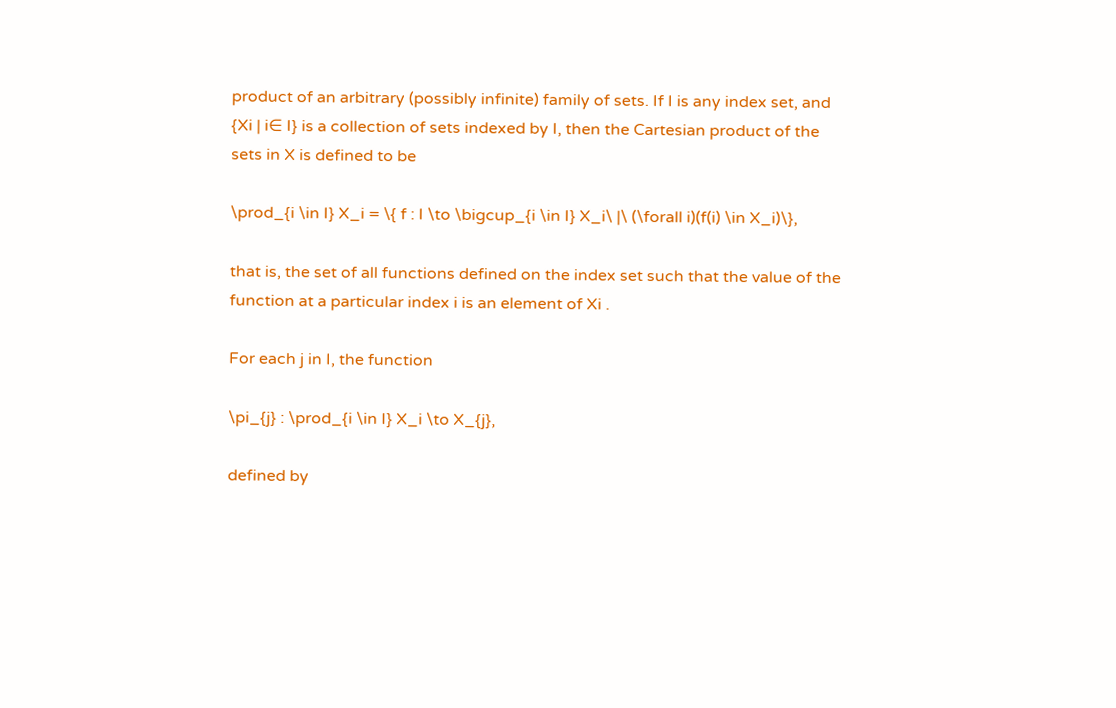product of an arbitrary (possibly infinite) family of sets. If I is any index set, and {Xi | i∈ I} is a collection of sets indexed by I, then the Cartesian product of the sets in X is defined to be

\prod_{i \in I} X_i = \{ f : I \to \bigcup_{i \in I} X_i\ |\ (\forall i)(f(i) \in X_i)\},

that is, the set of all functions defined on the index set such that the value of the function at a particular index i is an element of Xi .

For each j in I, the function

\pi_{j} : \prod_{i \in I} X_i \to X_{j},

defined by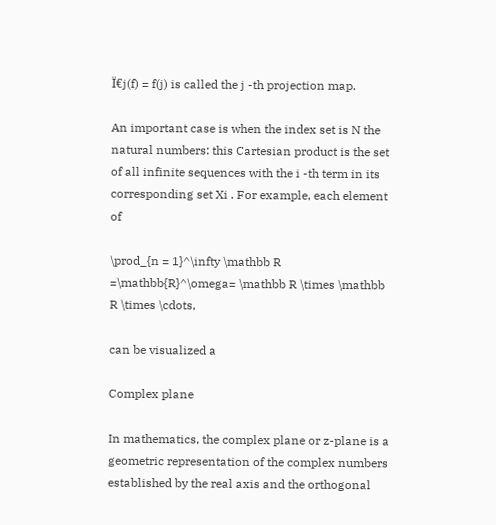Ï€j(f) = f(j) is called the j -th projection map.

An important case is when the index set is N the natural numbers: this Cartesian product is the set of all infinite sequences with the i -th term in its corresponding set Xi . For example, each element of

\prod_{n = 1}^\infty \mathbb R =\mathbb{R}^\omega= \mathbb R \times \mathbb R \times \cdots,

can be visualized a

Complex plane

In mathematics, the complex plane or z-plane is a geometric representation of the complex numbers established by the real axis and the orthogonal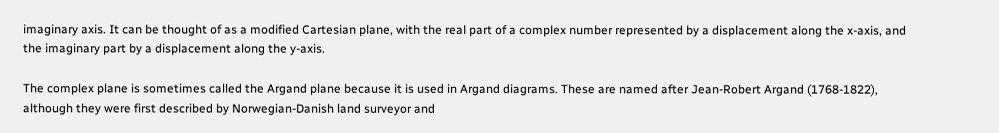imaginary axis. It can be thought of as a modified Cartesian plane, with the real part of a complex number represented by a displacement along the x-axis, and the imaginary part by a displacement along the y-axis.

The complex plane is sometimes called the Argand plane because it is used in Argand diagrams. These are named after Jean-Robert Argand (1768-1822), although they were first described by Norwegian-Danish land surveyor and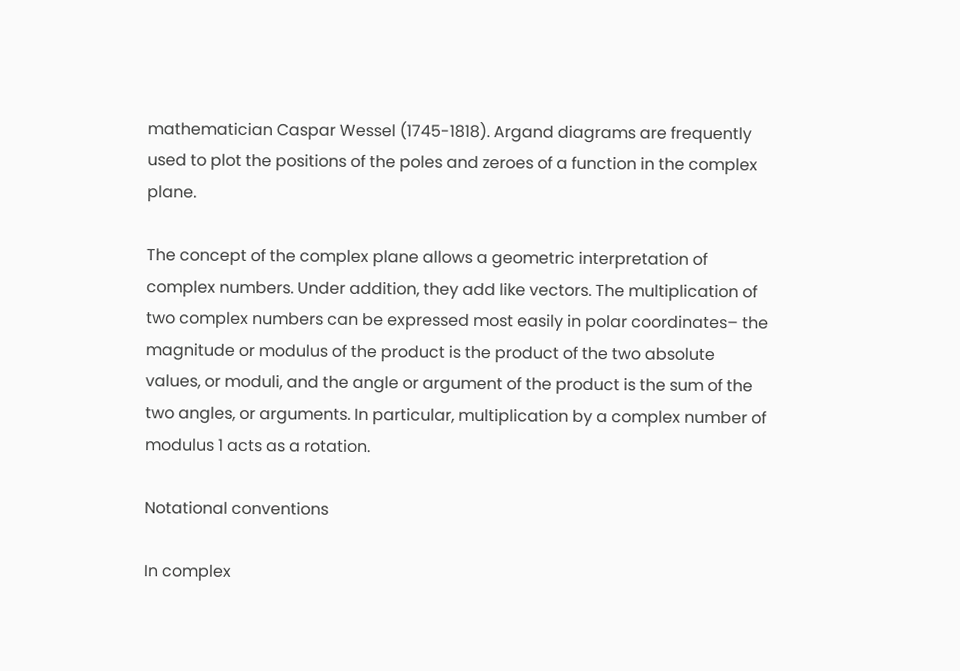mathematician Caspar Wessel (1745-1818). Argand diagrams are frequently used to plot the positions of the poles and zeroes of a function in the complex plane.

The concept of the complex plane allows a geometric interpretation of complex numbers. Under addition, they add like vectors. The multiplication of two complex numbers can be expressed most easily in polar coordinates– the magnitude or modulus of the product is the product of the two absolute values, or moduli, and the angle or argument of the product is the sum of the two angles, or arguments. In particular, multiplication by a complex number of modulus 1 acts as a rotation.

Notational conventions

In complex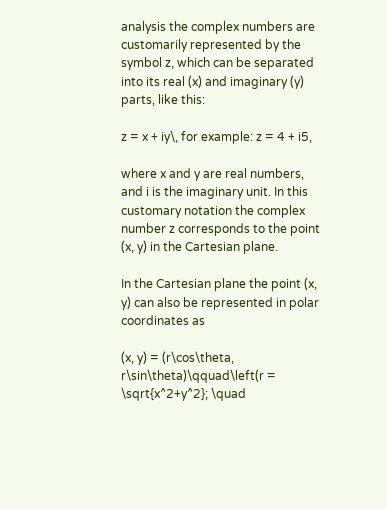analysis the complex numbers are customarily represented by the symbol z, which can be separated into its real (x) and imaginary (y) parts, like this:

z = x + iy\, for example: z = 4 + i5,

where x and y are real numbers, and i is the imaginary unit. In this customary notation the complex number z corresponds to the point (x, y) in the Cartesian plane.

In the Cartesian plane the point (x, y) can also be represented in polar coordinates as

(x, y) = (r\cos\theta, r\sin\theta)\qquad\left(r = \sqrt{x^2+y^2}; \quad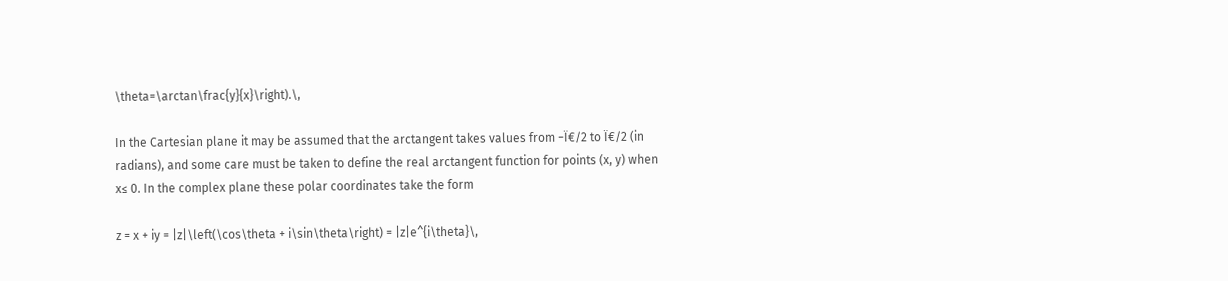\theta=\arctan\frac{y}{x}\right).\,

In the Cartesian plane it may be assumed that the arctangent takes values from −Ï€/2 to Ï€/2 (in radians), and some care must be taken to define the real arctangent function for points (x, y) when x≤ 0. In the complex plane these polar coordinates take the form

z = x + iy = |z|\left(\cos\theta + i\sin\theta\right) = |z|e^{i\theta}\,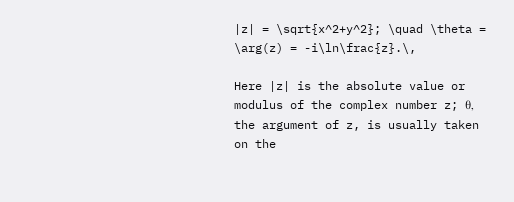|z| = \sqrt{x^2+y^2}; \quad \theta = \arg(z) = -i\ln\frac{z}.\,

Here |z| is the absolute value or modulus of the complex number z; θ, the argument of z, is usually taken on the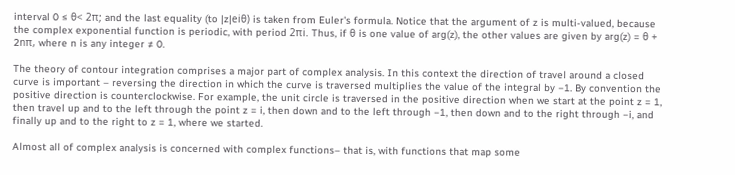interval 0 ≤ θ< 2π; and the last equality (to |z|eiθ) is taken from Euler's formula. Notice that the argument of z is multi-valued, because the complex exponential function is periodic, with period 2πi. Thus, if θ is one value of arg(z), the other values are given by arg(z) = θ + 2nπ, where n is any integer ≠ 0.

The theory of contour integration comprises a major part of complex analysis. In this context the direction of travel around a closed curve is important – reversing the direction in which the curve is traversed multiplies the value of the integral by −1. By convention the positive direction is counterclockwise. For example, the unit circle is traversed in the positive direction when we start at the point z = 1, then travel up and to the left through the point z = i, then down and to the left through −1, then down and to the right through −i, and finally up and to the right to z = 1, where we started.

Almost all of complex analysis is concerned with complex functions– that is, with functions that map some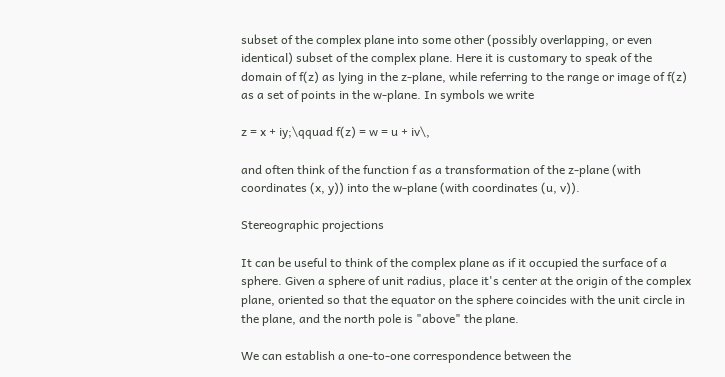subset of the complex plane into some other (possibly overlapping, or even identical) subset of the complex plane. Here it is customary to speak of the domain of f(z) as lying in the z-plane, while referring to the range or image of f(z) as a set of points in the w-plane. In symbols we write

z = x + iy;\qquad f(z) = w = u + iv\,

and often think of the function f as a transformation of the z-plane (with coordinates (x, y)) into the w-plane (with coordinates (u, v)).

Stereographic projections

It can be useful to think of the complex plane as if it occupied the surface of a sphere. Given a sphere of unit radius, place it's center at the origin of the complex plane, oriented so that the equator on the sphere coincides with the unit circle in the plane, and the north pole is "above" the plane.

We can establish a one-to-one correspondence between the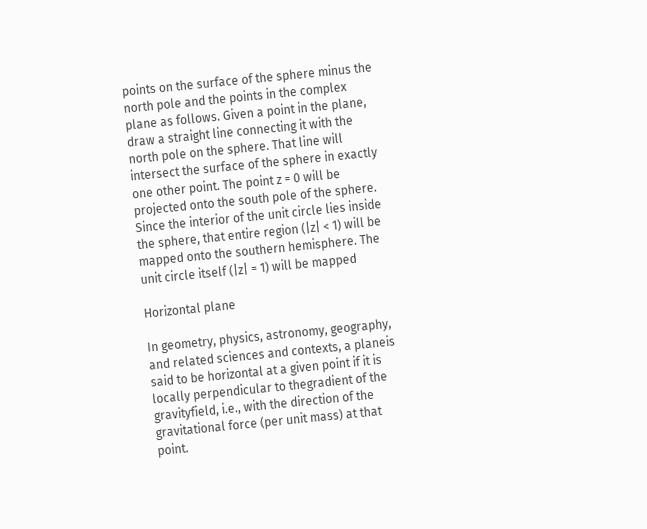points on the surface of the sphere minus the north pole and the points in the complex plane as follows. Given a point in the plane, draw a straight line connecting it with the north pole on the sphere. That line will intersect the surface of the sphere in exactly one other point. The point z = 0 will be projected onto the south pole of the sphere. Since the interior of the unit circle lies inside the sphere, that entire region (|z| < 1) will be mapped onto the southern hemisphere. The unit circle itself (|z| = 1) will be mapped

Horizontal plane

In geometry, physics, astronomy, geography, and related sciences and contexts, a planeis said to be horizontal at a given point if it is locally perpendicular to thegradient of the gravityfield, i.e., with the direction of the gravitational force (per unit mass) at that point.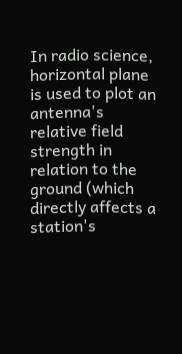In radio science, horizontal plane is used to plot an antenna's relative field strength in relation to the ground (which directly affects a station's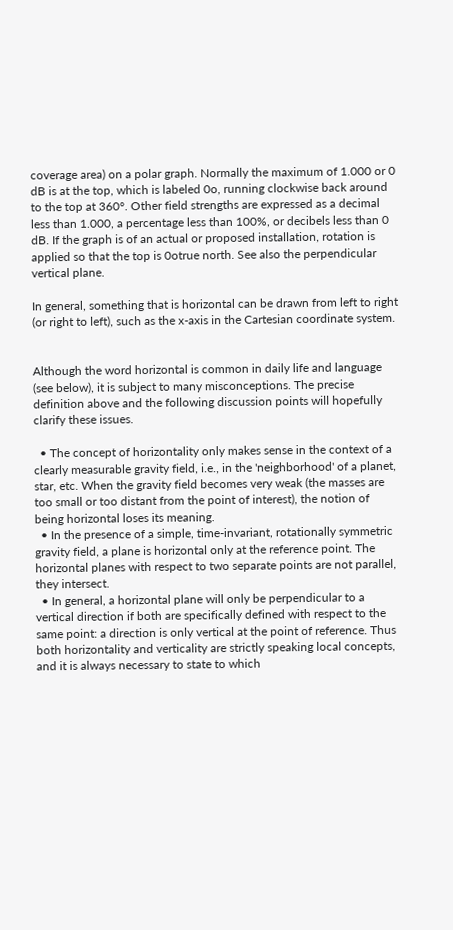coverage area) on a polar graph. Normally the maximum of 1.000 or 0 dB is at the top, which is labeled 0o, running clockwise back around to the top at 360°. Other field strengths are expressed as a decimal less than 1.000, a percentage less than 100%, or decibels less than 0 dB. If the graph is of an actual or proposed installation, rotation is applied so that the top is 0otrue north. See also the perpendicular vertical plane.

In general, something that is horizontal can be drawn from left to right (or right to left), such as the x-axis in the Cartesian coordinate system.


Although the word horizontal is common in daily life and language (see below), it is subject to many misconceptions. The precise definition above and the following discussion points will hopefully clarify these issues.

  • The concept of horizontality only makes sense in the context of a clearly measurable gravity field, i.e., in the 'neighborhood' of a planet, star, etc. When the gravity field becomes very weak (the masses are too small or too distant from the point of interest), the notion of being horizontal loses its meaning.
  • In the presence of a simple, time-invariant, rotationally symmetric gravity field, a plane is horizontal only at the reference point. The horizontal planes with respect to two separate points are not parallel, they intersect.
  • In general, a horizontal plane will only be perpendicular to a vertical direction if both are specifically defined with respect to the same point: a direction is only vertical at the point of reference. Thus both horizontality and verticality are strictly speaking local concepts, and it is always necessary to state to which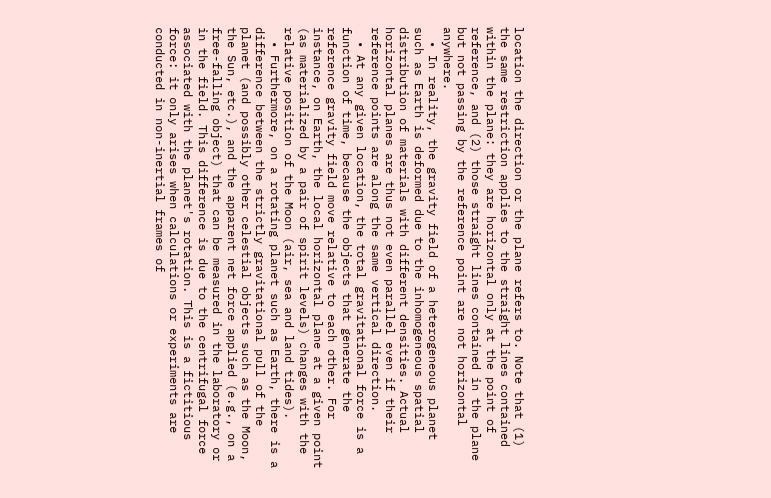location the direction or the plane refers to. Note that (1) the same restriction applies to the straight lines contained within the plane: they are horizontal only at the point of reference, and (2) those straight lines contained in the plane but not passing by the reference point are not horizontal anywhere.
  • In reality, the gravity field of a heterogeneous planet such as Earth is deformed due to the inhomogeneous spatial distribution of materials with different densities. Actual horizontal planes are thus not even parallel even if their reference points are along the same vertical direction.
  • At any given location, the total gravitational force is a function of time, because the objects that generate the reference gravity field move relative to each other. For instance, on Earth, the local horizontal plane at a given point (as materialized by a pair of spirit levels) changes with the relative position of the Moon (air, sea and land tides).
  • Furthermore, on a rotating planet such as Earth, there is a difference between the strictly gravitational pull of the planet (and possibly other celestial objects such as the Moon, the Sun, etc.), and the apparent net force applied (e.g., on a free-falling object) that can be measured in the laboratory or in the field. This difference is due to the centrifugal force associated with the planet's rotation. This is a fictitious force: it only arises when calculations or experiments are conducted in non-inertial frames of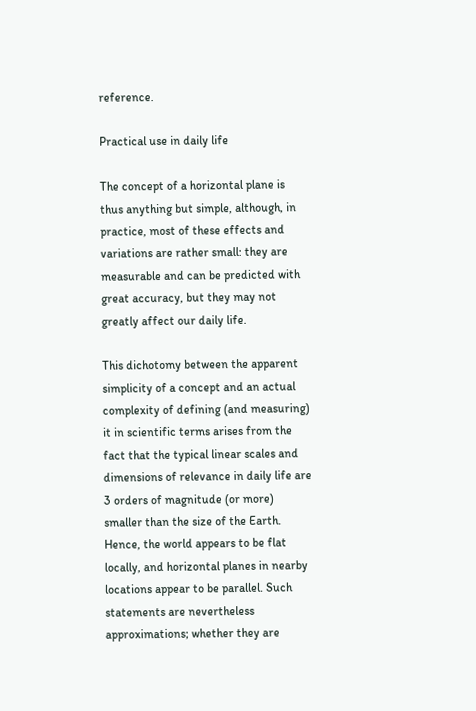reference.

Practical use in daily life

The concept of a horizontal plane is thus anything but simple, although, in practice, most of these effects and variations are rather small: they are measurable and can be predicted with great accuracy, but they may not greatly affect our daily life.

This dichotomy between the apparent simplicity of a concept and an actual complexity of defining (and measuring) it in scientific terms arises from the fact that the typical linear scales and dimensions of relevance in daily life are 3 orders of magnitude (or more) smaller than the size of the Earth. Hence, the world appears to be flat locally, and horizontal planes in nearby locations appear to be parallel. Such statements are nevertheless approximations; whether they are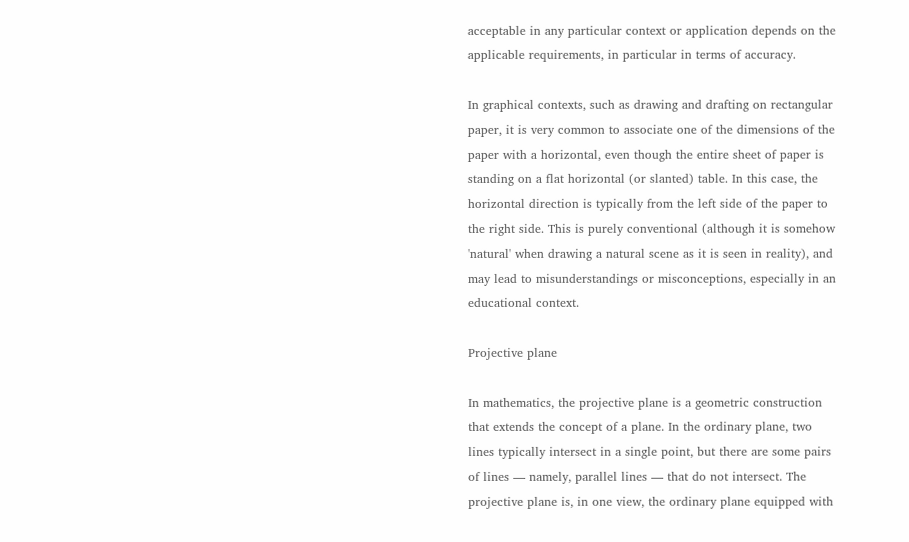acceptable in any particular context or application depends on the applicable requirements, in particular in terms of accuracy.

In graphical contexts, such as drawing and drafting on rectangular paper, it is very common to associate one of the dimensions of the paper with a horizontal, even though the entire sheet of paper is standing on a flat horizontal (or slanted) table. In this case, the horizontal direction is typically from the left side of the paper to the right side. This is purely conventional (although it is somehow 'natural' when drawing a natural scene as it is seen in reality), and may lead to misunderstandings or misconceptions, especially in an educational context.

Projective plane

In mathematics, the projective plane is a geometric construction that extends the concept of a plane. In the ordinary plane, two lines typically intersect in a single point, but there are some pairs of lines — namely, parallel lines — that do not intersect. The projective plane is, in one view, the ordinary plane equipped with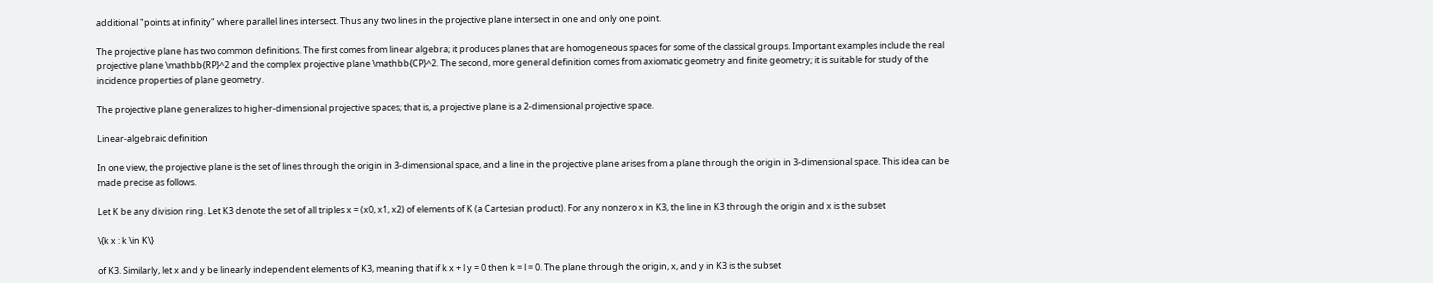additional "points at infinity" where parallel lines intersect. Thus any two lines in the projective plane intersect in one and only one point.

The projective plane has two common definitions. The first comes from linear algebra; it produces planes that are homogeneous spaces for some of the classical groups. Important examples include the real projective plane \mathbb{RP}^2 and the complex projective plane \mathbb{CP}^2. The second, more general definition comes from axiomatic geometry and finite geometry; it is suitable for study of the incidence properties of plane geometry.

The projective plane generalizes to higher-dimensional projective spaces; that is, a projective plane is a 2-dimensional projective space.

Linear-algebraic definition

In one view, the projective plane is the set of lines through the origin in 3-dimensional space, and a line in the projective plane arises from a plane through the origin in 3-dimensional space. This idea can be made precise as follows.

Let K be any division ring. Let K3 denote the set of all triples x = (x0, x1, x2) of elements of K (a Cartesian product). For any nonzero x in K3, the line in K3 through the origin and x is the subset

\{k x : k \in K\}

of K3. Similarly, let x and y be linearly independent elements of K3, meaning that if k x + l y = 0 then k = l = 0. The plane through the origin, x, and y in K3 is the subset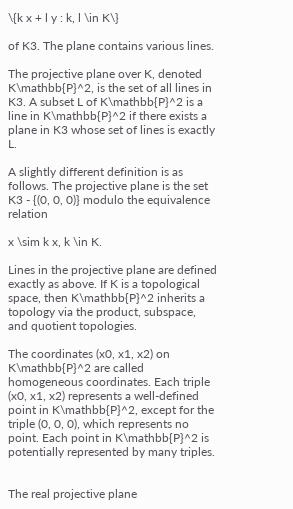\{k x + l y : k, l \in K\}

of K3. The plane contains various lines.

The projective plane over K, denoted K\mathbb{P}^2, is the set of all lines in K3. A subset L of K\mathbb{P}^2 is a line in K\mathbb{P}^2 if there exists a plane in K3 whose set of lines is exactly L.

A slightly different definition is as follows. The projective plane is the set K3 - {(0, 0, 0)} modulo the equivalence relation

x \sim k x, k \in K.

Lines in the projective plane are defined exactly as above. If K is a topological space, then K\mathbb{P}^2 inherits a topology via the product, subspace, and quotient topologies.

The coordinates (x0, x1, x2) on K\mathbb{P}^2 are called homogeneous coordinates. Each triple (x0, x1, x2) represents a well-defined point in K\mathbb{P}^2, except for the triple (0, 0, 0), which represents no point. Each point in K\mathbb{P}^2 is potentially represented by many triples.


The real projective plane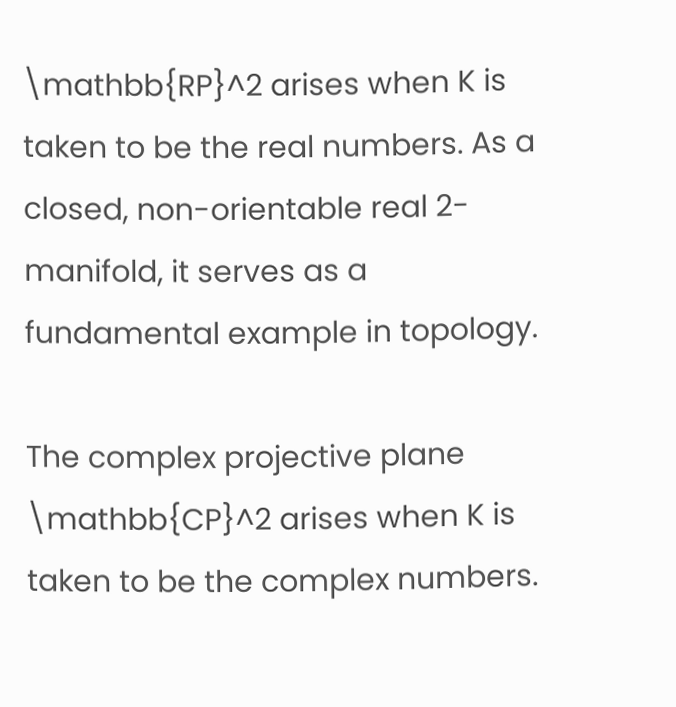\mathbb{RP}^2 arises when K is taken to be the real numbers. As a closed, non-orientable real 2-manifold, it serves as a fundamental example in topology.

The complex projective plane \mathbb{CP}^2 arises when K is taken to be the complex numbers.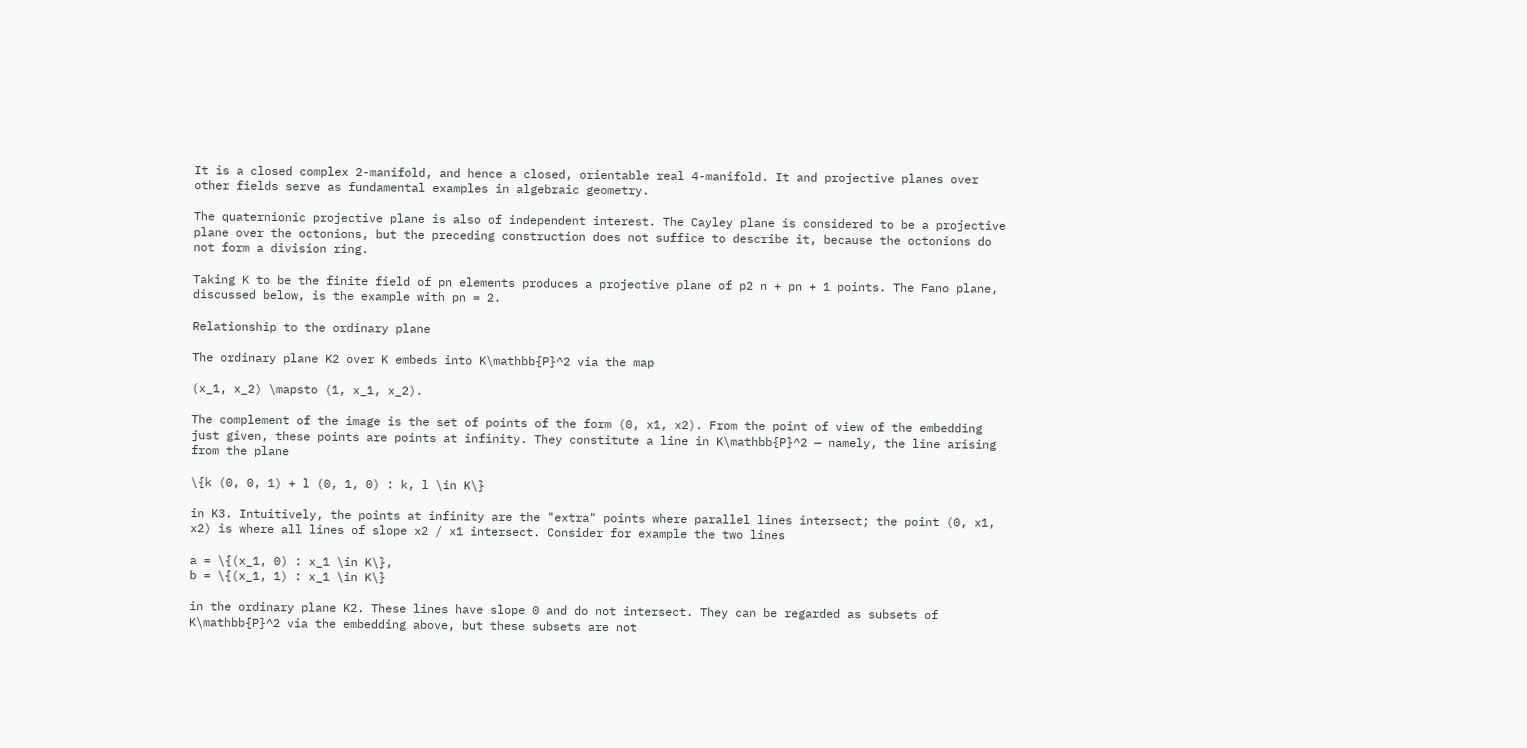It is a closed complex 2-manifold, and hence a closed, orientable real 4-manifold. It and projective planes over other fields serve as fundamental examples in algebraic geometry.

The quaternionic projective plane is also of independent interest. The Cayley plane is considered to be a projective plane over the octonions, but the preceding construction does not suffice to describe it, because the octonions do not form a division ring.

Taking K to be the finite field of pn elements produces a projective plane of p2 n + pn + 1 points. The Fano plane, discussed below, is the example with pn = 2.

Relationship to the ordinary plane

The ordinary plane K2 over K embeds into K\mathbb{P}^2 via the map

(x_1, x_2) \mapsto (1, x_1, x_2).

The complement of the image is the set of points of the form (0, x1, x2). From the point of view of the embedding just given, these points are points at infinity. They constitute a line in K\mathbb{P}^2 — namely, the line arising from the plane

\{k (0, 0, 1) + l (0, 1, 0) : k, l \in K\}

in K3. Intuitively, the points at infinity are the "extra" points where parallel lines intersect; the point (0, x1, x2) is where all lines of slope x2 / x1 intersect. Consider for example the two lines

a = \{(x_1, 0) : x_1 \in K\},
b = \{(x_1, 1) : x_1 \in K\}

in the ordinary plane K2. These lines have slope 0 and do not intersect. They can be regarded as subsets of K\mathbb{P}^2 via the embedding above, but these subsets are not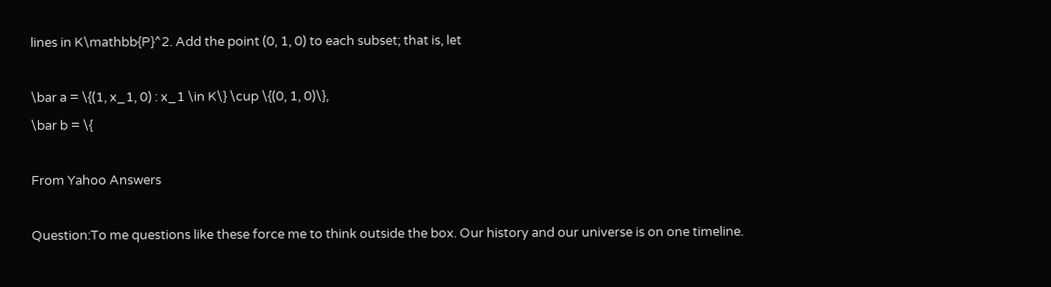lines in K\mathbb{P}^2. Add the point (0, 1, 0) to each subset; that is, let

\bar a = \{(1, x_1, 0) : x_1 \in K\} \cup \{(0, 1, 0)\},
\bar b = \{

From Yahoo Answers

Question:To me questions like these force me to think outside the box. Our history and our universe is on one timeline.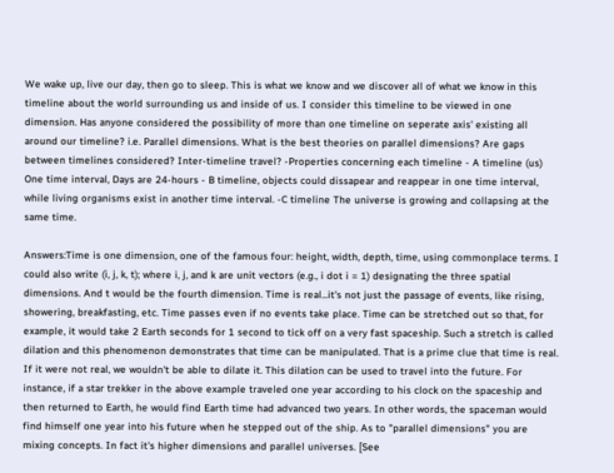We wake up, live our day, then go to sleep. This is what we know and we discover all of what we know in this timeline about the world surrounding us and inside of us. I consider this timeline to be viewed in one dimension. Has anyone considered the possibility of more than one timeline on seperate axis' existing all around our timeline? i.e. Parallel dimensions. What is the best theories on parallel dimensions? Are gaps between timelines considered? Inter-timeline travel? -Properties concerning each timeline - A timeline (us) One time interval, Days are 24-hours - B timeline, objects could dissapear and reappear in one time interval, while living organisms exist in another time interval. -C timeline The universe is growing and collapsing at the same time.

Answers:Time is one dimension, one of the famous four: height, width, depth, time, using commonplace terms. I could also write (i, j, k, t); where i, j, and k are unit vectors (e.g., i dot i = 1) designating the three spatial dimensions. And t would be the fourth dimension. Time is real...it's not just the passage of events, like rising, showering, breakfasting, etc. Time passes even if no events take place. Time can be stretched out so that, for example, it would take 2 Earth seconds for 1 second to tick off on a very fast spaceship. Such a stretch is called dilation and this phenomenon demonstrates that time can be manipulated. That is a prime clue that time is real. If it were not real, we wouldn't be able to dilate it. This dilation can be used to travel into the future. For instance, if a star trekker in the above example traveled one year according to his clock on the spaceship and then returned to Earth, he would find Earth time had advanced two years. In other words, the spaceman would find himself one year into his future when he stepped out of the ship. As to "parallel dimensions" you are mixing concepts. In fact it's higher dimensions and parallel universes. [See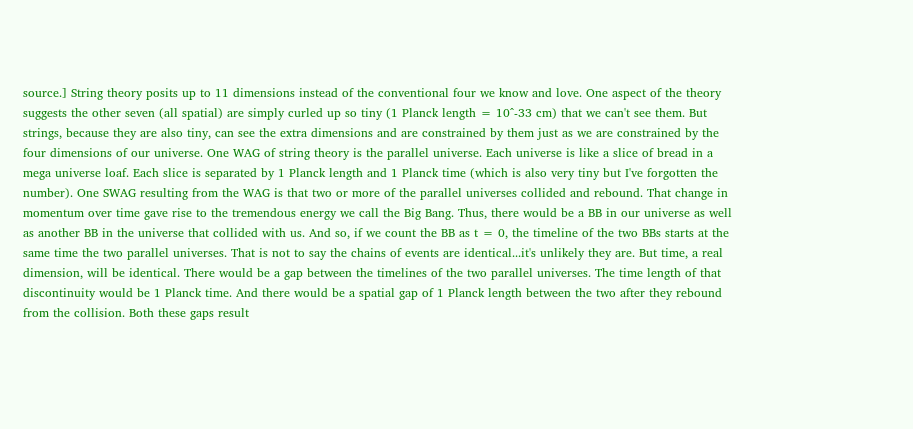source.] String theory posits up to 11 dimensions instead of the conventional four we know and love. One aspect of the theory suggests the other seven (all spatial) are simply curled up so tiny (1 Planck length = 10^-33 cm) that we can't see them. But strings, because they are also tiny, can see the extra dimensions and are constrained by them just as we are constrained by the four dimensions of our universe. One WAG of string theory is the parallel universe. Each universe is like a slice of bread in a mega universe loaf. Each slice is separated by 1 Planck length and 1 Planck time (which is also very tiny but I've forgotten the number). One SWAG resulting from the WAG is that two or more of the parallel universes collided and rebound. That change in momentum over time gave rise to the tremendous energy we call the Big Bang. Thus, there would be a BB in our universe as well as another BB in the universe that collided with us. And so, if we count the BB as t = 0, the timeline of the two BBs starts at the same time the two parallel universes. That is not to say the chains of events are identical...it's unlikely they are. But time, a real dimension, will be identical. There would be a gap between the timelines of the two parallel universes. The time length of that discontinuity would be 1 Planck time. And there would be a spatial gap of 1 Planck length between the two after they rebound from the collision. Both these gaps result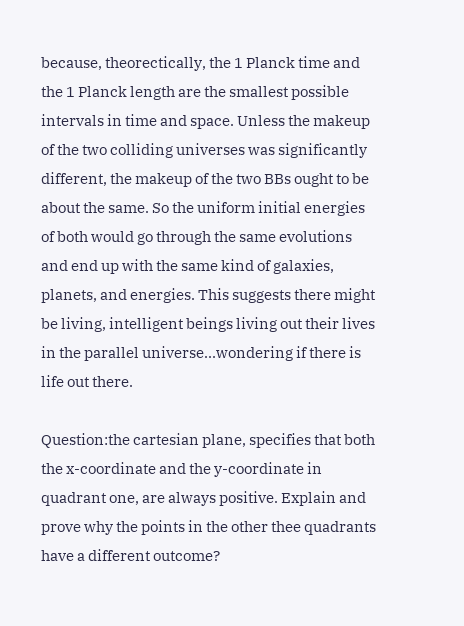because, theorectically, the 1 Planck time and the 1 Planck length are the smallest possible intervals in time and space. Unless the makeup of the two colliding universes was significantly different, the makeup of the two BBs ought to be about the same. So the uniform initial energies of both would go through the same evolutions and end up with the same kind of galaxies, planets, and energies. This suggests there might be living, intelligent beings living out their lives in the parallel universe...wondering if there is life out there.

Question:the cartesian plane, specifies that both the x-coordinate and the y-coordinate in quadrant one, are always positive. Explain and prove why the points in the other thee quadrants have a different outcome?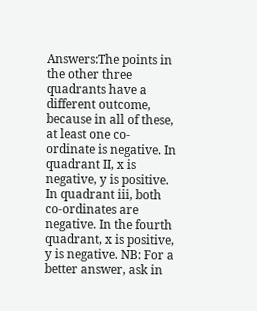Answers:The points in the other three quadrants have a different outcome, because in all of these, at least one co-ordinate is negative. In quadrant II, x is negative, y is positive. In quadrant iii, both co-ordinates are negative. In the fourth quadrant, x is positive, y is negative. NB: For a better answer, ask in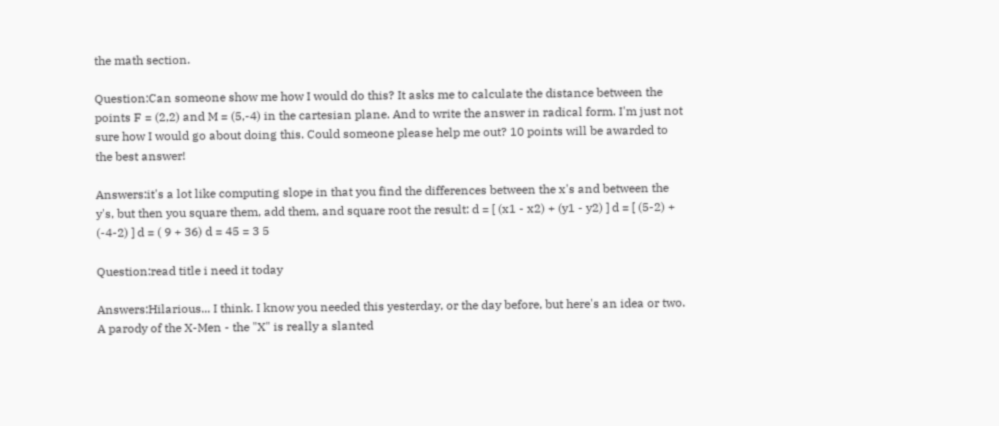the math section.

Question:Can someone show me how I would do this? It asks me to calculate the distance between the points F = (2,2) and M = (5,-4) in the cartesian plane. And to write the answer in radical form. I'm just not sure how I would go about doing this. Could someone please help me out? 10 points will be awarded to the best answer!

Answers:it's a lot like computing slope in that you find the differences between the x's and between the y's, but then you square them, add them, and square root the result: d = [ (x1 - x2) + (y1 - y2) ] d = [ (5-2) + (-4-2) ] d = ( 9 + 36) d = 45 = 3 5

Question:read title i need it today

Answers:Hilarious... I think. I know you needed this yesterday, or the day before, but here's an idea or two. A parody of the X-Men - the "X" is really a slanted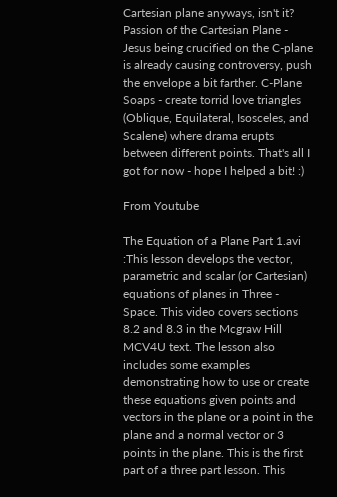Cartesian plane anyways, isn't it? Passion of the Cartesian Plane - Jesus being crucified on the C-plane is already causing controversy, push the envelope a bit farther. C-Plane Soaps - create torrid love triangles (Oblique, Equilateral, Isosceles, and Scalene) where drama erupts between different points. That's all I got for now - hope I helped a bit! :)

From Youtube

The Equation of a Plane Part 1.avi :This lesson develops the vector, parametric and scalar (or Cartesian) equations of planes in Three - Space. This video covers sections 8.2 and 8.3 in the Mcgraw Hill MCV4U text. The lesson also includes some examples demonstrating how to use or create these equations given points and vectors in the plane or a point in the plane and a normal vector or 3 points in the plane. This is the first part of a three part lesson. This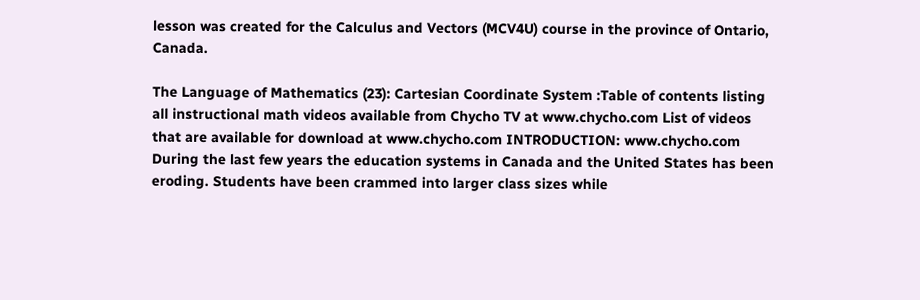lesson was created for the Calculus and Vectors (MCV4U) course in the province of Ontario, Canada.

The Language of Mathematics (23): Cartesian Coordinate System :Table of contents listing all instructional math videos available from Chycho TV at www.chycho.com List of videos that are available for download at www.chycho.com INTRODUCTION: www.chycho.com During the last few years the education systems in Canada and the United States has been eroding. Students have been crammed into larger class sizes while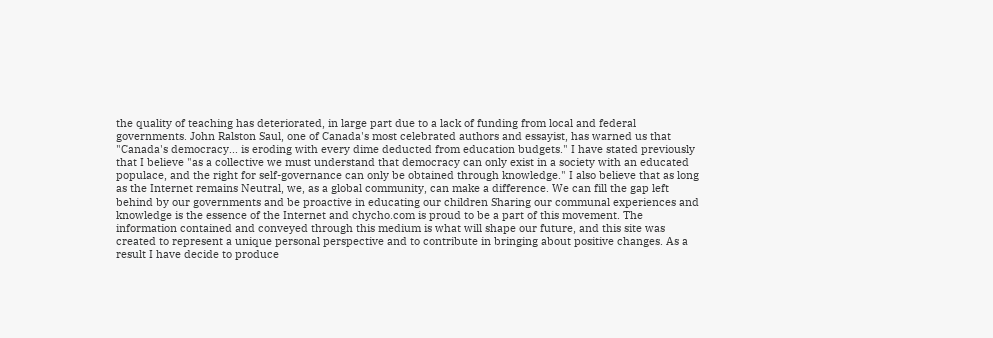the quality of teaching has deteriorated, in large part due to a lack of funding from local and federal governments. John Ralston Saul, one of Canada's most celebrated authors and essayist, has warned us that "Canada's democracy... is eroding with every dime deducted from education budgets." I have stated previously that I believe "as a collective we must understand that democracy can only exist in a society with an educated populace, and the right for self-governance can only be obtained through knowledge." I also believe that as long as the Internet remains Neutral, we, as a global community, can make a difference. We can fill the gap left behind by our governments and be proactive in educating our children Sharing our communal experiences and knowledge is the essence of the Internet and chycho.com is proud to be a part of this movement. The information contained and conveyed through this medium is what will shape our future, and this site was created to represent a unique personal perspective and to contribute in bringing about positive changes. As a result I have decide to produce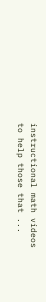instructional math videos to help those that ...